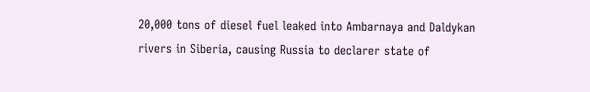20,000 tons of diesel fuel leaked into Ambarnaya and Daldykan rivers in Siberia, causing Russia to declarer state of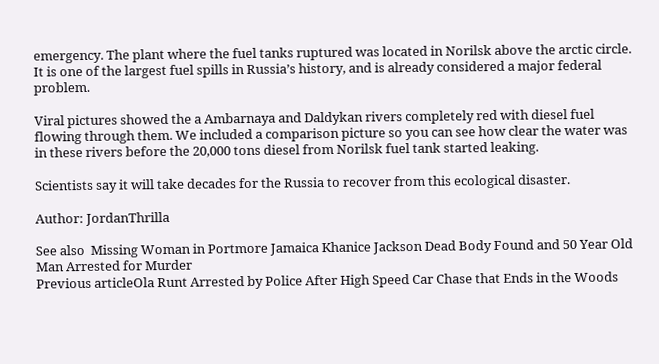emergency. The plant where the fuel tanks ruptured was located in Norilsk above the arctic circle. It is one of the largest fuel spills in Russia’s history, and is already considered a major federal problem.

Viral pictures showed the a Ambarnaya and Daldykan rivers completely red with diesel fuel flowing through them. We included a comparison picture so you can see how clear the water was in these rivers before the 20,000 tons diesel from Norilsk fuel tank started leaking.

Scientists say it will take decades for the Russia to recover from this ecological disaster.

Author: JordanThrilla

See also  Missing Woman in Portmore Jamaica Khanice Jackson Dead Body Found and 50 Year Old Man Arrested for Murder
Previous articleOla Runt Arrested by Police After High Speed Car Chase that Ends in the Woods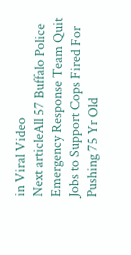in Viral Video
Next articleAll 57 Buffalo Police Emergency Response Team Quit Jobs to Support Cops Fired For Pushing 75 Yr Old